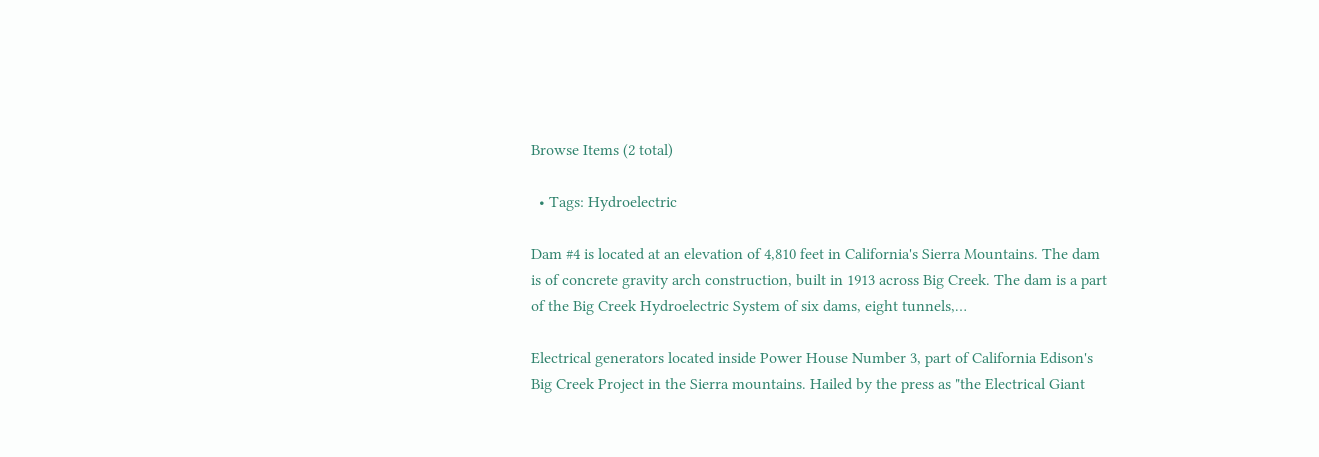Browse Items (2 total)

  • Tags: Hydroelectric

Dam #4 is located at an elevation of 4,810 feet in California's Sierra Mountains. The dam is of concrete gravity arch construction, built in 1913 across Big Creek. The dam is a part of the Big Creek Hydroelectric System of six dams, eight tunnels,…

Electrical generators located inside Power House Number 3, part of California Edison's Big Creek Project in the Sierra mountains. Hailed by the press as "the Electrical Giant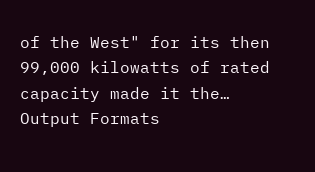of the West" for its then 99,000 kilowatts of rated capacity made it the…
Output Formats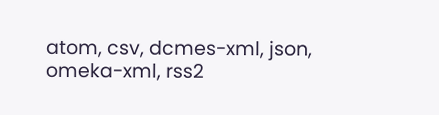atom, csv, dcmes-xml, json, omeka-xml, rss2